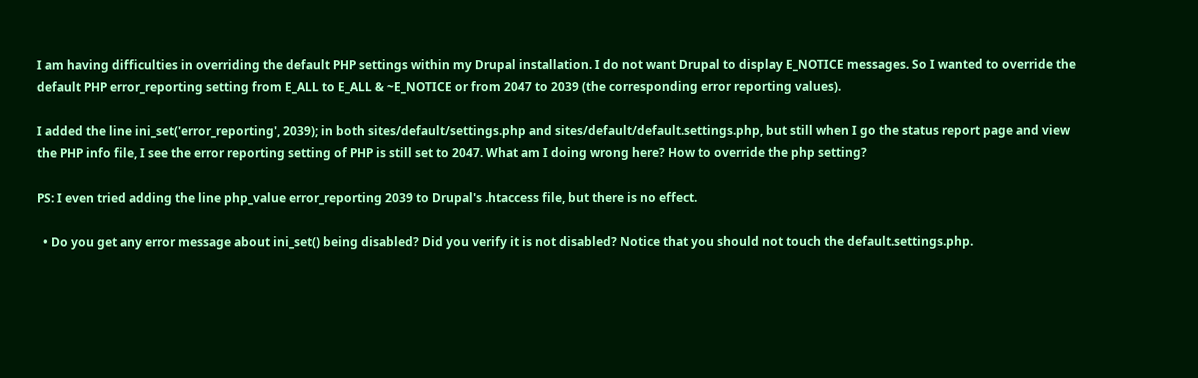I am having difficulties in overriding the default PHP settings within my Drupal installation. I do not want Drupal to display E_NOTICE messages. So I wanted to override the default PHP error_reporting setting from E_ALL to E_ALL & ~E_NOTICE or from 2047 to 2039 (the corresponding error reporting values).

I added the line ini_set('error_reporting', 2039); in both sites/default/settings.php and sites/default/default.settings.php, but still when I go the status report page and view the PHP info file, I see the error reporting setting of PHP is still set to 2047. What am I doing wrong here? How to override the php setting?

PS: I even tried adding the line php_value error_reporting 2039 to Drupal's .htaccess file, but there is no effect.

  • Do you get any error message about ini_set() being disabled? Did you verify it is not disabled? Notice that you should not touch the default.settings.php.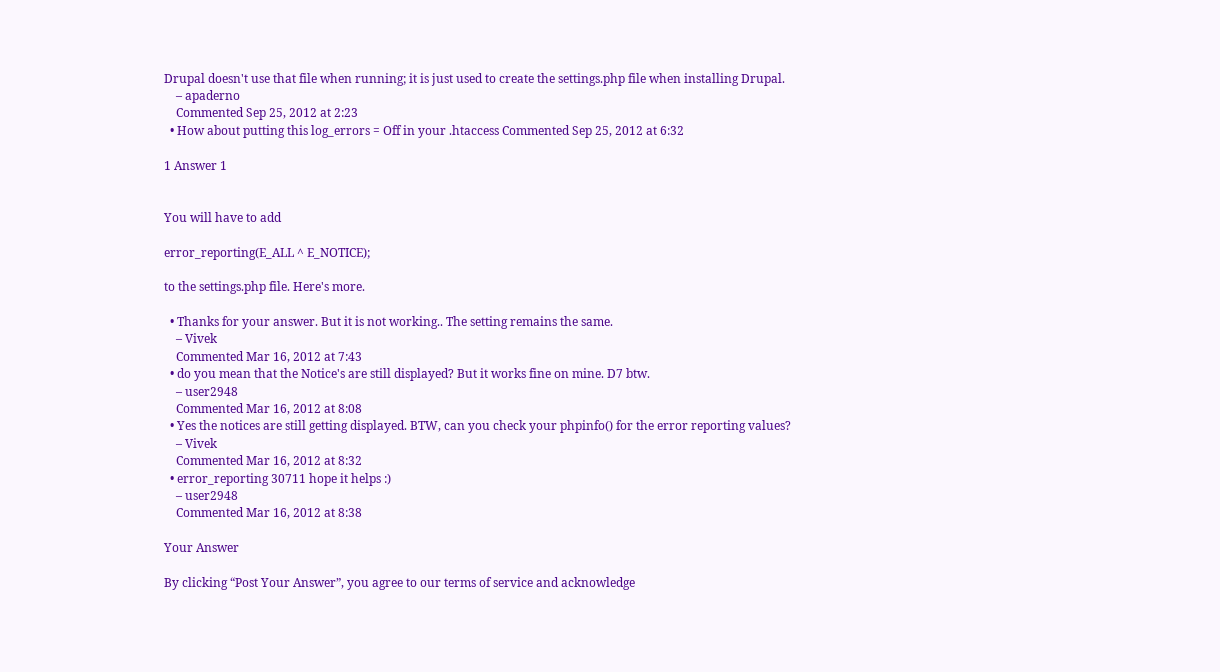Drupal doesn't use that file when running; it is just used to create the settings.php file when installing Drupal.
    – apaderno
    Commented Sep 25, 2012 at 2:23
  • How about putting this log_errors = Off in your .htaccess Commented Sep 25, 2012 at 6:32

1 Answer 1


You will have to add

error_reporting(E_ALL ^ E_NOTICE);

to the settings.php file. Here's more.

  • Thanks for your answer. But it is not working.. The setting remains the same.
    – Vivek
    Commented Mar 16, 2012 at 7:43
  • do you mean that the Notice's are still displayed? But it works fine on mine. D7 btw.
    – user2948
    Commented Mar 16, 2012 at 8:08
  • Yes the notices are still getting displayed. BTW, can you check your phpinfo() for the error reporting values?
    – Vivek
    Commented Mar 16, 2012 at 8:32
  • error_reporting 30711 hope it helps :)
    – user2948
    Commented Mar 16, 2012 at 8:38

Your Answer

By clicking “Post Your Answer”, you agree to our terms of service and acknowledge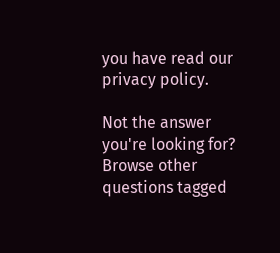you have read our privacy policy.

Not the answer you're looking for? Browse other questions tagged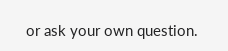or ask your own question.